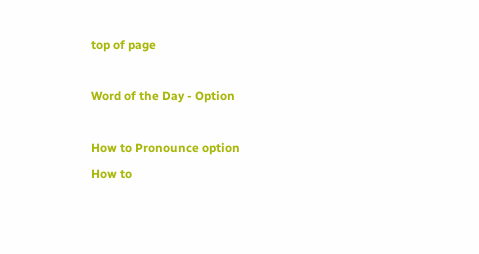top of page

Word of the Day - Option

How to Pronounce option
How to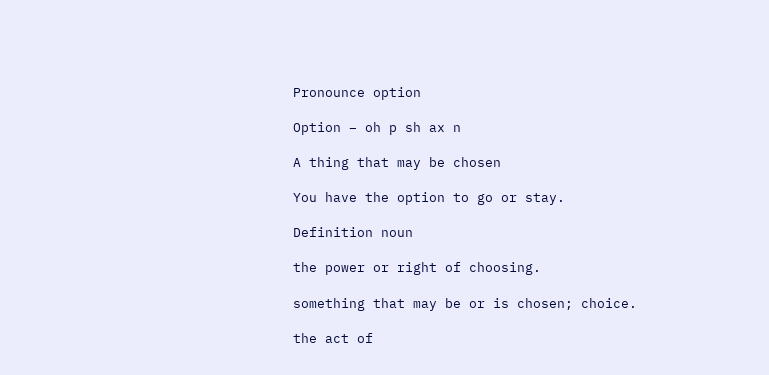Pronounce option

Option – oh p sh ax n

A thing that may be chosen

You have the option to go or stay.

Definition noun

the power or right of choosing.

something that may be or is chosen; choice.

the act of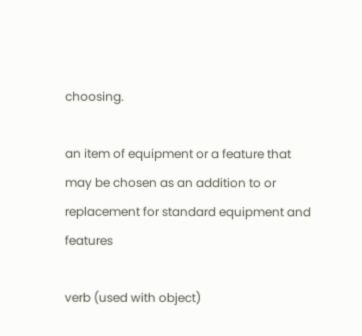choosing.

an item of equipment or a feature that may be chosen as an addition to or replacement for standard equipment and features

verb (used with object)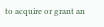to acquire or grant an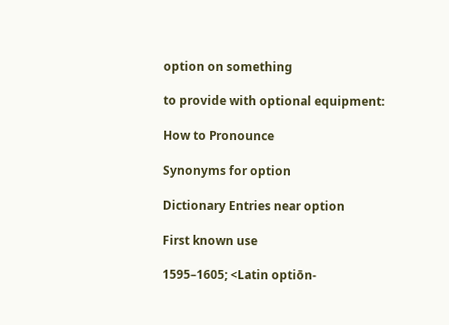option on something

to provide with optional equipment:

How to Pronounce

Synonyms for option

Dictionary Entries near option

First known use

1595–1605; <Latin optiōn-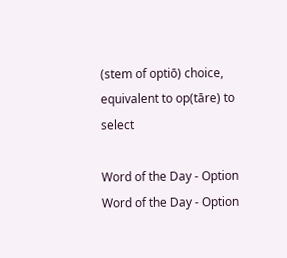(stem of optiō) choice, equivalent to op(tāre) to select

Word of the Day - Option
Word of the Day - Option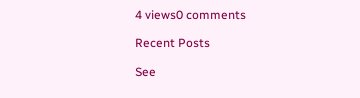4 views0 comments

Recent Posts

See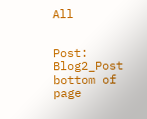All


Post: Blog2_Post
bottom of page